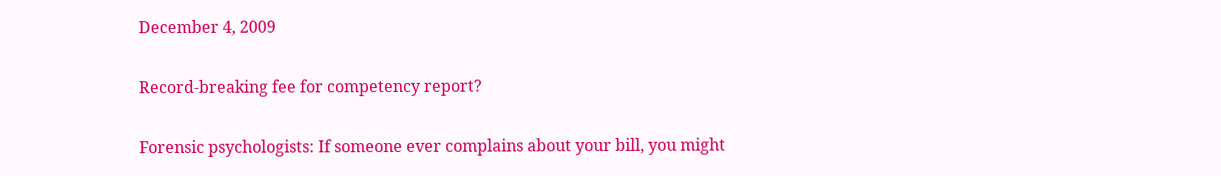December 4, 2009

Record-breaking fee for competency report?

Forensic psychologists: If someone ever complains about your bill, you might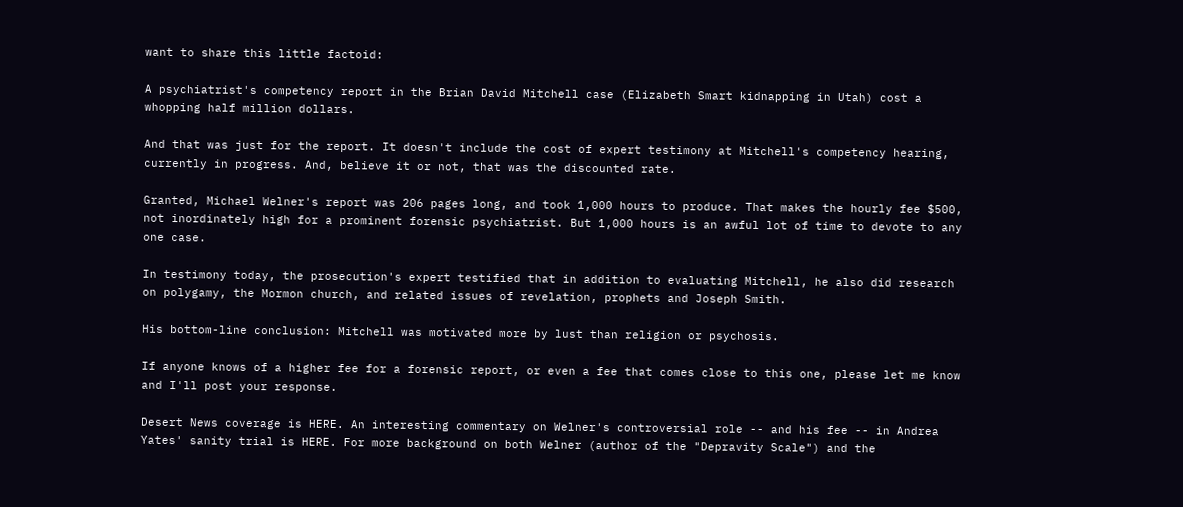want to share this little factoid:

A psychiatrist's competency report in the Brian David Mitchell case (Elizabeth Smart kidnapping in Utah) cost a whopping half million dollars.

And that was just for the report. It doesn't include the cost of expert testimony at Mitchell's competency hearing, currently in progress. And, believe it or not, that was the discounted rate.

Granted, Michael Welner's report was 206 pages long, and took 1,000 hours to produce. That makes the hourly fee $500, not inordinately high for a prominent forensic psychiatrist. But 1,000 hours is an awful lot of time to devote to any one case.

In testimony today, the prosecution's expert testified that in addition to evaluating Mitchell, he also did research on polygamy, the Mormon church, and related issues of revelation, prophets and Joseph Smith.

His bottom-line conclusion: Mitchell was motivated more by lust than religion or psychosis.

If anyone knows of a higher fee for a forensic report, or even a fee that comes close to this one, please let me know and I'll post your response.

Desert News coverage is HERE. An interesting commentary on Welner's controversial role -- and his fee -- in Andrea Yates' sanity trial is HERE. For more background on both Welner (author of the "Depravity Scale") and the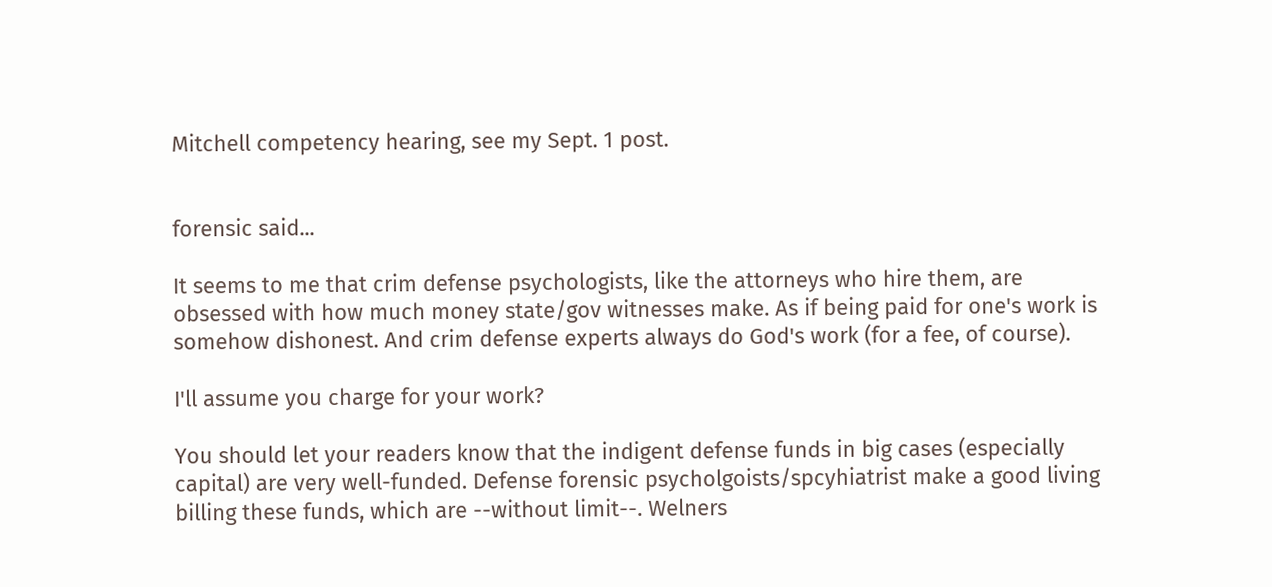Mitchell competency hearing, see my Sept. 1 post.


forensic said...

It seems to me that crim defense psychologists, like the attorneys who hire them, are obsessed with how much money state/gov witnesses make. As if being paid for one's work is somehow dishonest. And crim defense experts always do God's work (for a fee, of course).

I'll assume you charge for your work?

You should let your readers know that the indigent defense funds in big cases (especially capital) are very well-funded. Defense forensic psycholgoists/spcyhiatrist make a good living billing these funds, which are --without limit--. Welners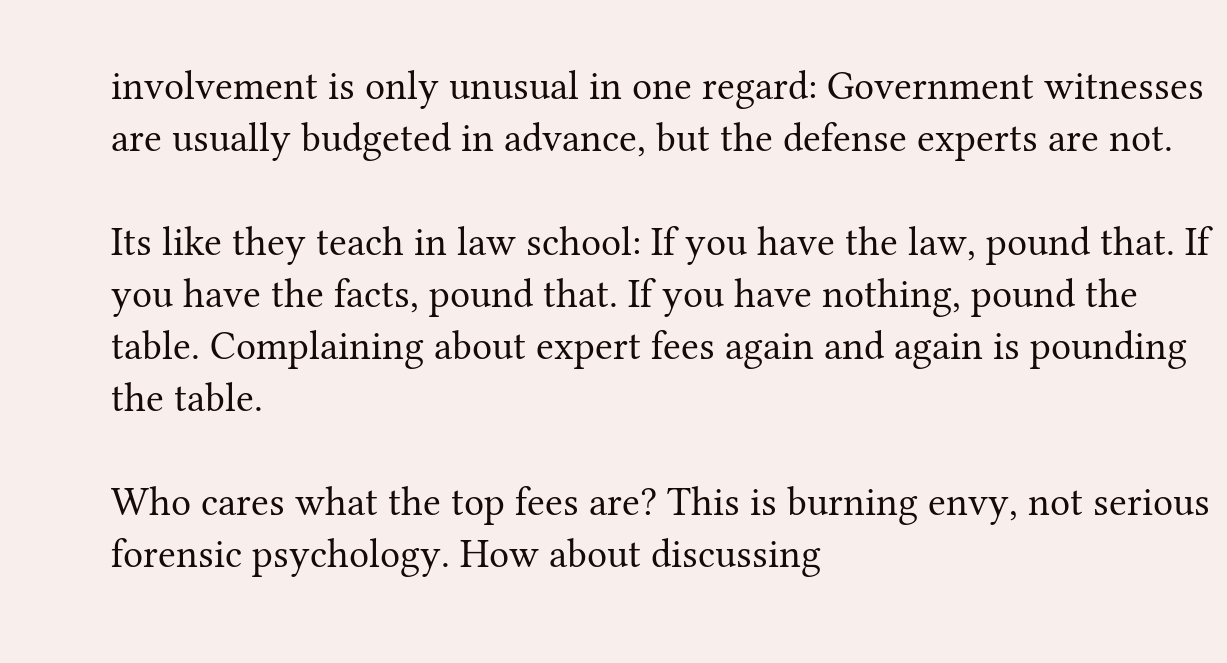involvement is only unusual in one regard: Government witnesses are usually budgeted in advance, but the defense experts are not.

Its like they teach in law school: If you have the law, pound that. If you have the facts, pound that. If you have nothing, pound the table. Complaining about expert fees again and again is pounding the table.

Who cares what the top fees are? This is burning envy, not serious forensic psychology. How about discussing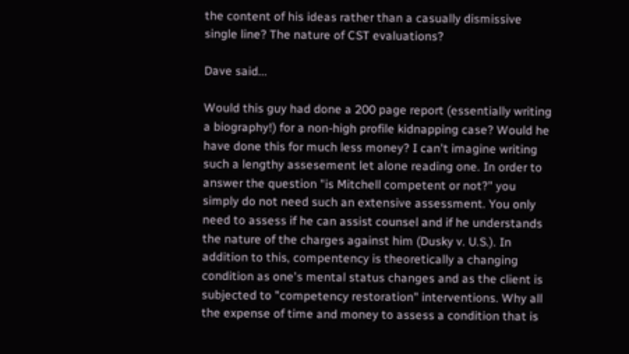the content of his ideas rather than a casually dismissive single line? The nature of CST evaluations?

Dave said...

Would this guy had done a 200 page report (essentially writing a biography!) for a non-high profile kidnapping case? Would he have done this for much less money? I can't imagine writing such a lengthy assesement let alone reading one. In order to answer the question "is Mitchell competent or not?" you simply do not need such an extensive assessment. You only need to assess if he can assist counsel and if he understands the nature of the charges against him (Dusky v. U.S.). In addition to this, compentency is theoretically a changing condition as one's mental status changes and as the client is subjected to "competency restoration" interventions. Why all the expense of time and money to assess a condition that is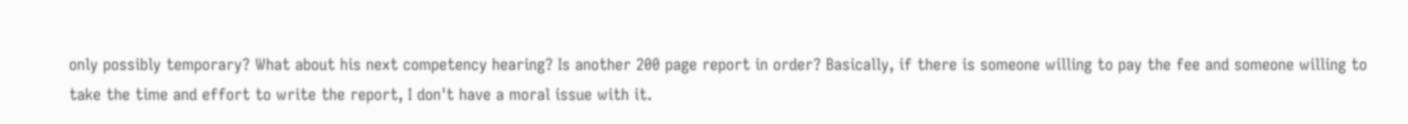only possibly temporary? What about his next competency hearing? Is another 200 page report in order? Basically, if there is someone willing to pay the fee and someone willing to take the time and effort to write the report, I don't have a moral issue with it.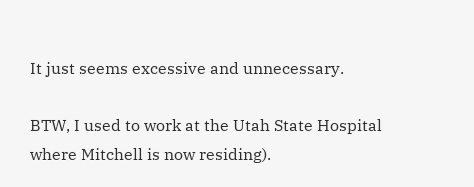It just seems excessive and unnecessary.

BTW, I used to work at the Utah State Hospital where Mitchell is now residing).